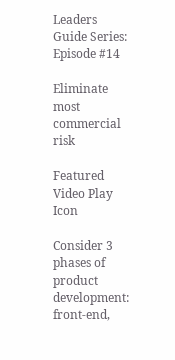Leaders Guide Series: Episode #14

Eliminate most commercial risk

Featured Video Play Icon

Consider 3 phases of product development: front-end,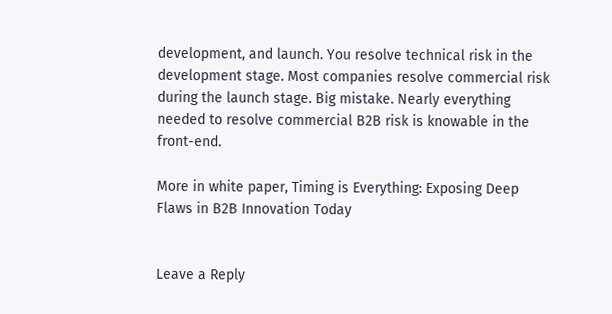development, and launch. You resolve technical risk in the development stage. Most companies resolve commercial risk during the launch stage. Big mistake. Nearly everything needed to resolve commercial B2B risk is knowable in the front-end.

More in white paper, Timing is Everything: Exposing Deep Flaws in B2B Innovation Today


Leave a Reply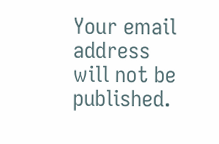Your email address will not be published.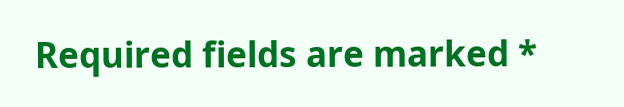Required fields are marked *